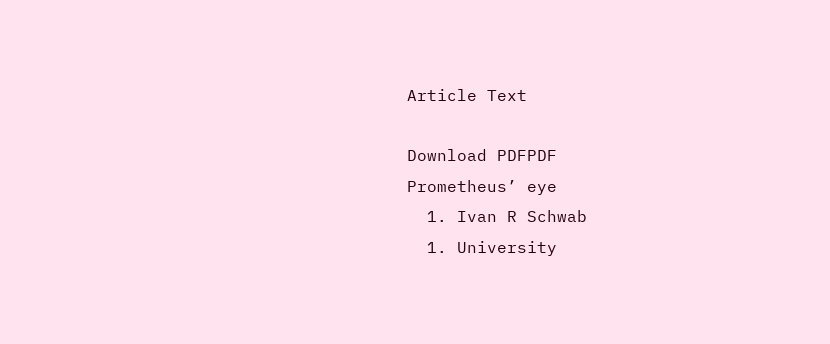Article Text

Download PDFPDF
Prometheus’ eye
  1. Ivan R Schwab
  1. University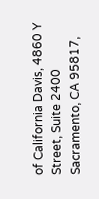of California Davis, 4860 Y Street, Suite 2400 Sacramento, CA 95817,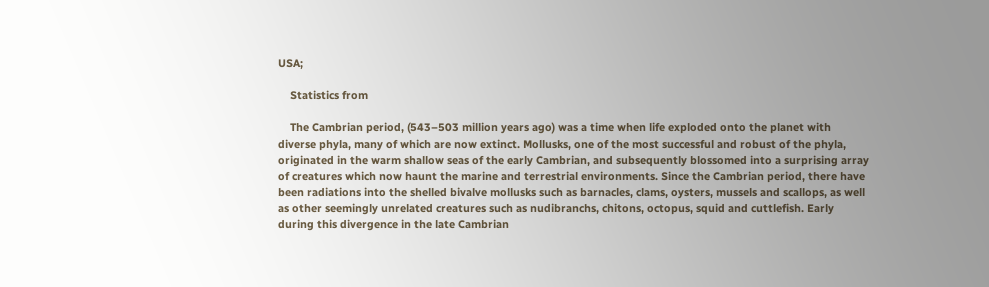USA;

    Statistics from

    The Cambrian period, (543–503 million years ago) was a time when life exploded onto the planet with diverse phyla, many of which are now extinct. Mollusks, one of the most successful and robust of the phyla, originated in the warm shallow seas of the early Cambrian, and subsequently blossomed into a surprising array of creatures which now haunt the marine and terrestrial environments. Since the Cambrian period, there have been radiations into the shelled bivalve mollusks such as barnacles, clams, oysters, mussels and scallops, as well as other seemingly unrelated creatures such as nudibranchs, chitons, octopus, squid and cuttlefish. Early during this divergence in the late Cambrian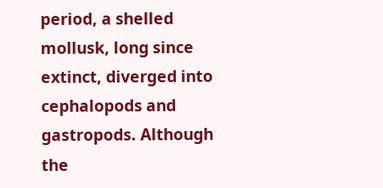period, a shelled mollusk, long since extinct, diverged into cephalopods and gastropods. Although the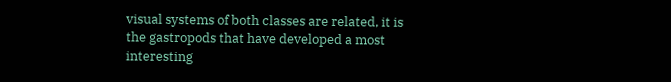visual systems of both classes are related, it is the gastropods that have developed a most interesting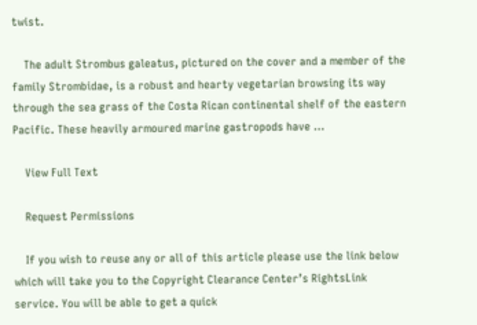twist.

    The adult Strombus galeatus, pictured on the cover and a member of the family Strombidae, is a robust and hearty vegetarian browsing its way through the sea grass of the Costa Rican continental shelf of the eastern Pacific. These heavily armoured marine gastropods have …

    View Full Text

    Request Permissions

    If you wish to reuse any or all of this article please use the link below which will take you to the Copyright Clearance Center’s RightsLink service. You will be able to get a quick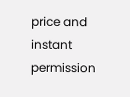price and instant permission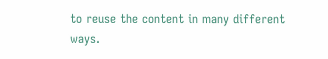to reuse the content in many different ways.